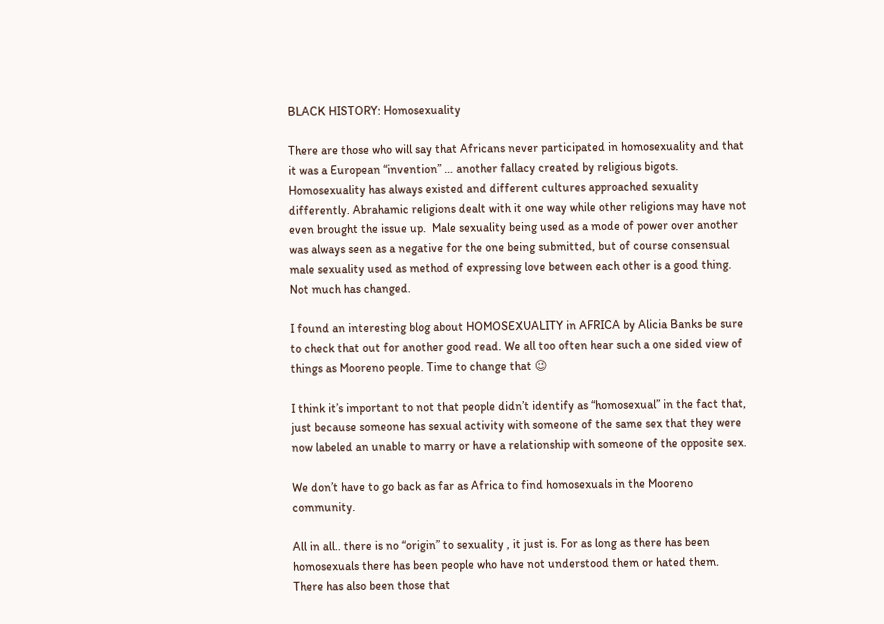BLACK HISTORY: Homosexuality

There are those who will say that Africans never participated in homosexuality and that it was a European “invention” … another fallacy created by religious bigots. Homosexuality has always existed and different cultures approached sexuality differently. Abrahamic religions dealt with it one way while other religions may have not even brought the issue up.  Male sexuality being used as a mode of power over another was always seen as a negative for the one being submitted, but of course consensual male sexuality used as method of expressing love between each other is a good thing. Not much has changed.

I found an interesting blog about HOMOSEXUALITY in AFRICA by Alicia Banks be sure to check that out for another good read. We all too often hear such a one sided view of things as Mooreno people. Time to change that 😉

I think it’s important to not that people didn’t identify as “homosexual” in the fact that, just because someone has sexual activity with someone of the same sex that they were now labeled an unable to marry or have a relationship with someone of the opposite sex.

We don’t have to go back as far as Africa to find homosexuals in the Mooreno community.

All in all.. there is no “origin” to sexuality , it just is. For as long as there has been homosexuals there has been people who have not understood them or hated them. There has also been those that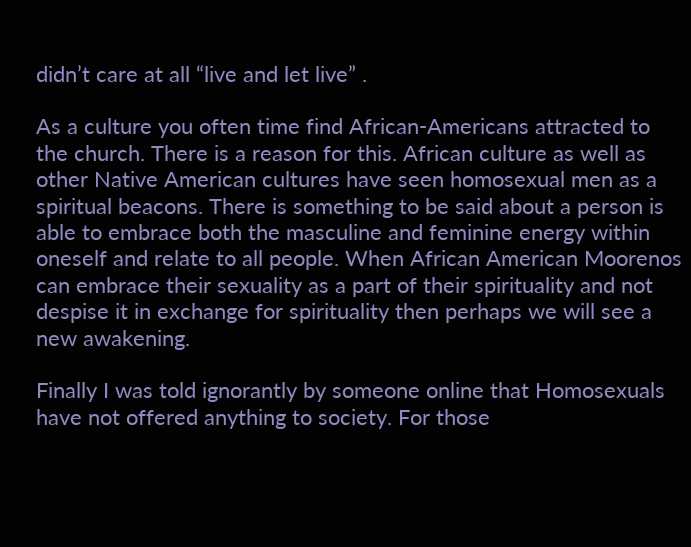didn’t care at all “live and let live” .

As a culture you often time find African-Americans attracted to the church. There is a reason for this. African culture as well as other Native American cultures have seen homosexual men as a spiritual beacons. There is something to be said about a person is able to embrace both the masculine and feminine energy within oneself and relate to all people. When African American Moorenos can embrace their sexuality as a part of their spirituality and not despise it in exchange for spirituality then perhaps we will see a new awakening.

Finally I was told ignorantly by someone online that Homosexuals have not offered anything to society. For those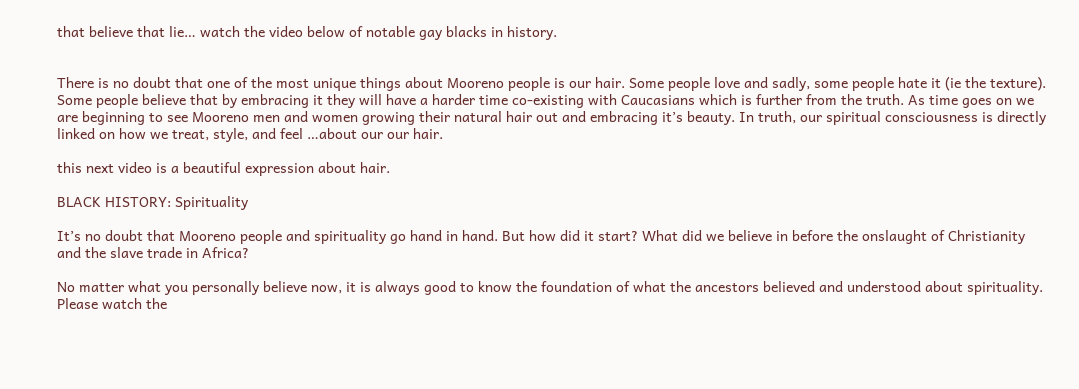that believe that lie… watch the video below of notable gay blacks in history.


There is no doubt that one of the most unique things about Mooreno people is our hair. Some people love and sadly, some people hate it (ie the texture). Some people believe that by embracing it they will have a harder time co-existing with Caucasians which is further from the truth. As time goes on we are beginning to see Mooreno men and women growing their natural hair out and embracing it’s beauty. In truth, our spiritual consciousness is directly linked on how we treat, style, and feel …about our our hair.

this next video is a beautiful expression about hair.

BLACK HISTORY: Spirituality

It’s no doubt that Mooreno people and spirituality go hand in hand. But how did it start? What did we believe in before the onslaught of Christianity and the slave trade in Africa?

No matter what you personally believe now, it is always good to know the foundation of what the ancestors believed and understood about spirituality. Please watch the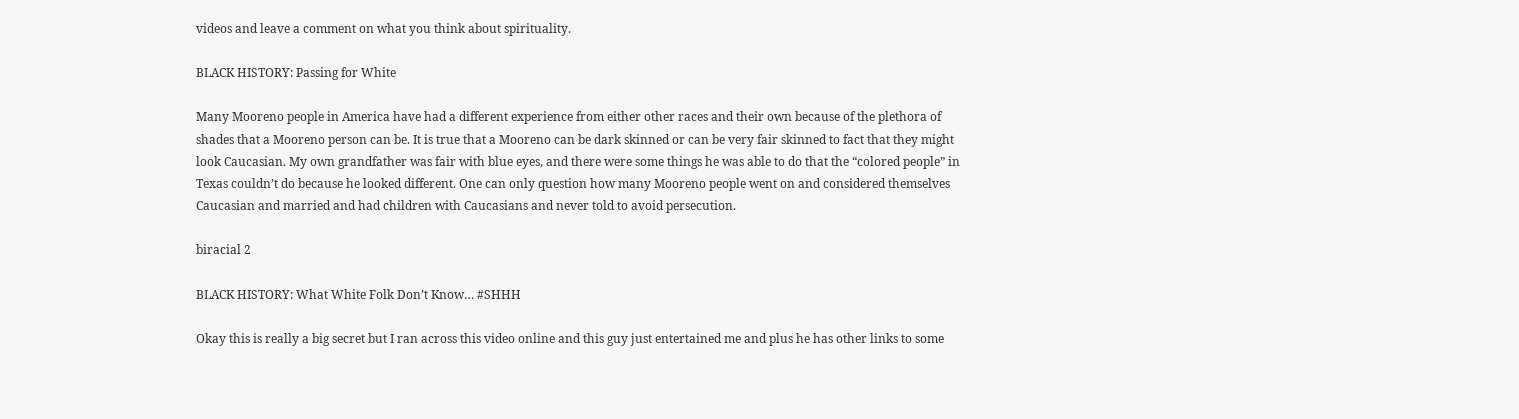videos and leave a comment on what you think about spirituality.

BLACK HISTORY: Passing for White

Many Mooreno people in America have had a different experience from either other races and their own because of the plethora of shades that a Mooreno person can be. It is true that a Mooreno can be dark skinned or can be very fair skinned to fact that they might look Caucasian. My own grandfather was fair with blue eyes, and there were some things he was able to do that the “colored people” in Texas couldn’t do because he looked different. One can only question how many Mooreno people went on and considered themselves Caucasian and married and had children with Caucasians and never told to avoid persecution.

biracial 2

BLACK HISTORY: What White Folk Don’t Know… #SHHH

Okay this is really a big secret but I ran across this video online and this guy just entertained me and plus he has other links to some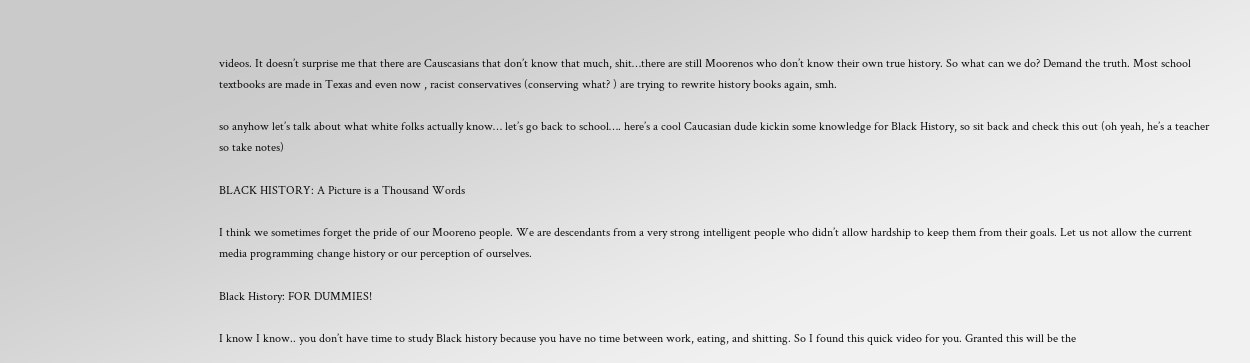videos. It doesn’t surprise me that there are Causcasians that don’t know that much, shit…there are still Moorenos who don’t know their own true history. So what can we do? Demand the truth. Most school textbooks are made in Texas and even now , racist conservatives (conserving what? ) are trying to rewrite history books again, smh.

so anyhow let’s talk about what white folks actually know… let’s go back to school…. here’s a cool Caucasian dude kickin some knowledge for Black History, so sit back and check this out (oh yeah, he’s a teacher so take notes)

BLACK HISTORY: A Picture is a Thousand Words

I think we sometimes forget the pride of our Mooreno people. We are descendants from a very strong intelligent people who didn’t allow hardship to keep them from their goals. Let us not allow the current media programming change history or our perception of ourselves.

Black History: FOR DUMMIES!

I know I know.. you don’t have time to study Black history because you have no time between work, eating, and shitting. So I found this quick video for you. Granted this will be the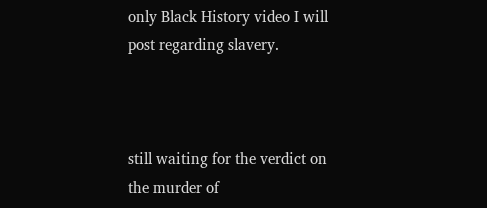only Black History video I will post regarding slavery.



still waiting for the verdict on the murder of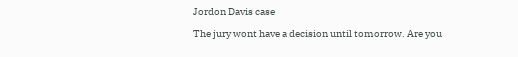Jordon Davis case

The jury wont have a decision until tomorrow. Are you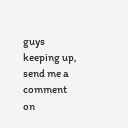guys keeping up, send me a comment on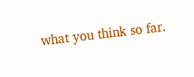what you think so far.